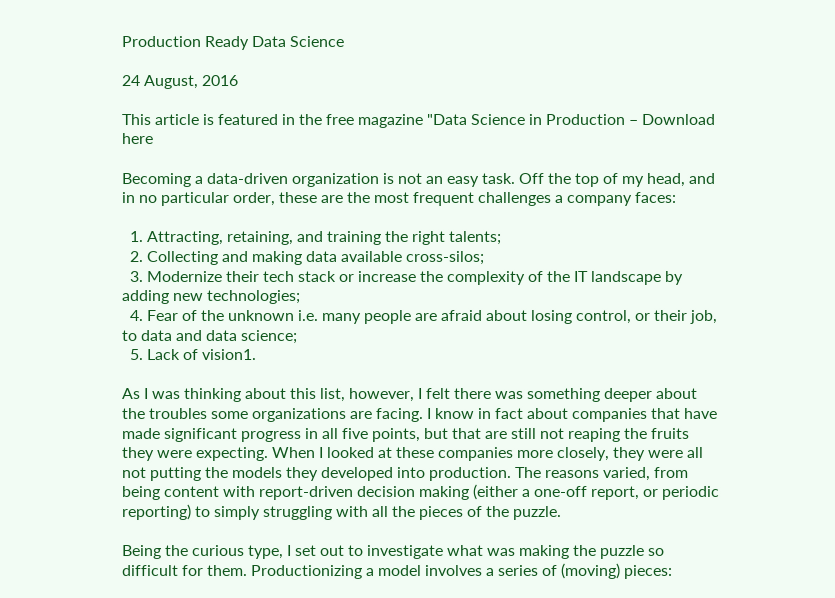Production Ready Data Science

24 August, 2016

This article is featured in the free magazine "Data Science in Production – Download here

Becoming a data-driven organization is not an easy task. Off the top of my head, and in no particular order, these are the most frequent challenges a company faces:

  1. Attracting, retaining, and training the right talents;
  2. Collecting and making data available cross-silos;
  3. Modernize their tech stack or increase the complexity of the IT landscape by adding new technologies;
  4. Fear of the unknown i.e. many people are afraid about losing control, or their job, to data and data science;
  5. Lack of vision1.

As I was thinking about this list, however, I felt there was something deeper about the troubles some organizations are facing. I know in fact about companies that have made significant progress in all five points, but that are still not reaping the fruits they were expecting. When I looked at these companies more closely, they were all not putting the models they developed into production. The reasons varied, from being content with report-driven decision making (either a one-off report, or periodic reporting) to simply struggling with all the pieces of the puzzle.

Being the curious type, I set out to investigate what was making the puzzle so difficult for them. Productionizing a model involves a series of (moving) pieces: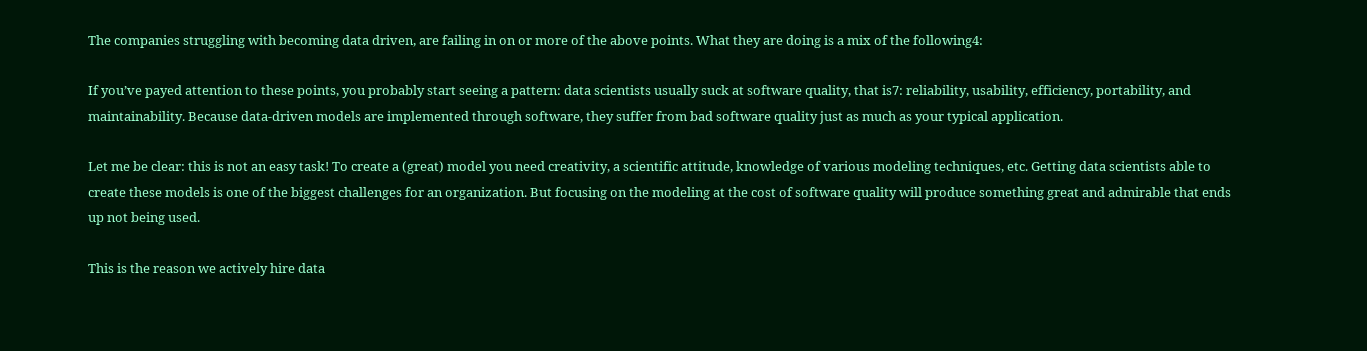The companies struggling with becoming data driven, are failing in on or more of the above points. What they are doing is a mix of the following4:

If you’ve payed attention to these points, you probably start seeing a pattern: data scientists usually suck at software quality, that is7: reliability, usability, efficiency, portability, and maintainability. Because data-driven models are implemented through software, they suffer from bad software quality just as much as your typical application.

Let me be clear: this is not an easy task! To create a (great) model you need creativity, a scientific attitude, knowledge of various modeling techniques, etc. Getting data scientists able to create these models is one of the biggest challenges for an organization. But focusing on the modeling at the cost of software quality will produce something great and admirable that ends up not being used.

This is the reason we actively hire data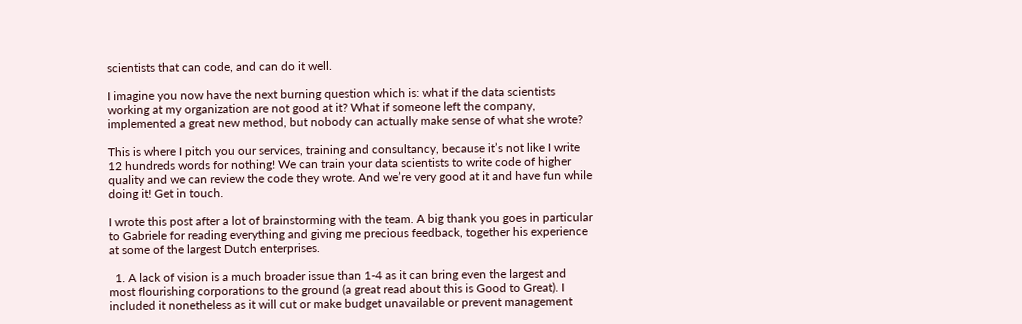scientists that can code, and can do it well.

I imagine you now have the next burning question which is: what if the data scientists working at my organization are not good at it? What if someone left the company, implemented a great new method, but nobody can actually make sense of what she wrote?

This is where I pitch you our services, training and consultancy, because it’s not like I write 12 hundreds words for nothing! We can train your data scientists to write code of higher quality and we can review the code they wrote. And we’re very good at it and have fun while doing it! Get in touch.

I wrote this post after a lot of brainstorming with the team. A big thank you goes in particular to Gabriele for reading everything and giving me precious feedback, together his experience at some of the largest Dutch enterprises.

  1. A lack of vision is a much broader issue than 1-4 as it can bring even the largest and most flourishing corporations to the ground (a great read about this is Good to Great). I included it nonetheless as it will cut or make budget unavailable or prevent management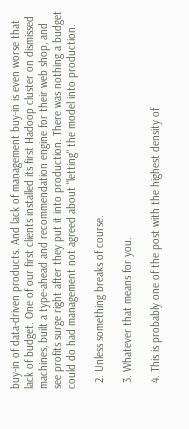buy-in of data-driven products. And lack of management buy-in is even worse that lack of budget. One of our first clients installed its first Hadoop cluster on dismissed machines, built a type-ahead and recommendation engine for their web shop, and see profits surge right after they put it into production. There was nothing a budget could do had management not agreed about "letting" the model into production.

  2. Unless something breaks of course.

  3. Whatever that means for you.

  4. This is probably one of the post with the highest density of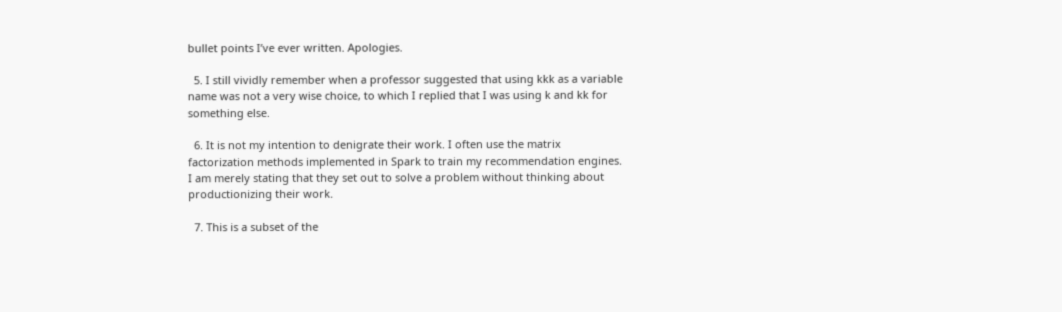bullet points I’ve ever written. Apologies.

  5. I still vividly remember when a professor suggested that using kkk as a variable name was not a very wise choice, to which I replied that I was using k and kk for something else.

  6. It is not my intention to denigrate their work. I often use the matrix factorization methods implemented in Spark to train my recommendation engines. I am merely stating that they set out to solve a problem without thinking about productionizing their work.

  7. This is a subset of the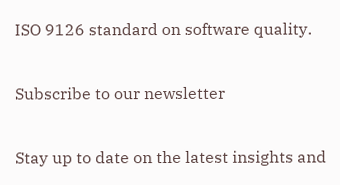ISO 9126 standard on software quality.

Subscribe to our newsletter

Stay up to date on the latest insights and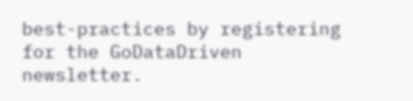best-practices by registering for the GoDataDriven newsletter.